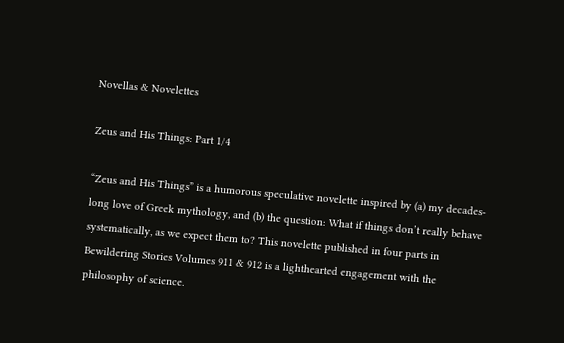Novellas & Novelettes

Zeus and His Things: Part 1/4

“Zeus and His Things” is a humorous speculative novelette inspired by (a) my decades-long love of Greek mythology, and (b) the question: What if things don’t really behave systematically, as we expect them to? This novelette published in four parts in Bewildering Stories Volumes 911 & 912 is a lighthearted engagement with the philosophy of science.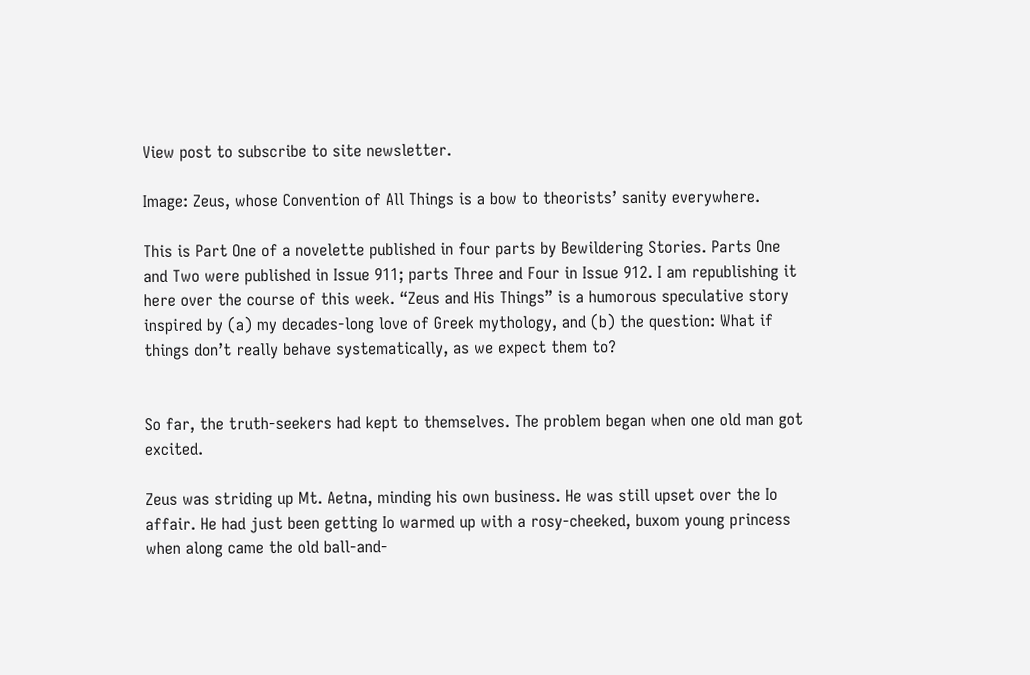View post to subscribe to site newsletter.

Image: Zeus, whose Convention of All Things is a bow to theorists’ sanity everywhere.

This is Part One of a novelette published in four parts by Bewildering Stories. Parts One and Two were published in Issue 911; parts Three and Four in Issue 912. I am republishing it here over the course of this week. “Zeus and His Things” is a humorous speculative story inspired by (a) my decades-long love of Greek mythology, and (b) the question: What if things don’t really behave systematically, as we expect them to?


So far, the truth-seekers had kept to themselves. The problem began when one old man got excited.

Zeus was striding up Mt. Aetna, minding his own business. He was still upset over the Io affair. He had just been getting Io warmed up with a rosy-cheeked, buxom young princess when along came the old ball-and-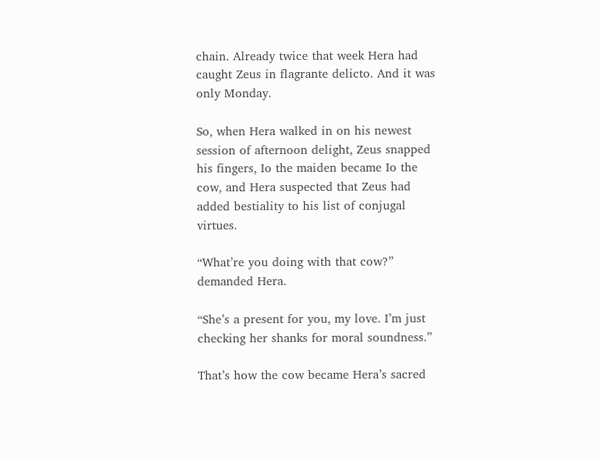chain. Already twice that week Hera had caught Zeus in flagrante delicto. And it was only Monday.

So, when Hera walked in on his newest session of afternoon delight, Zeus snapped his fingers, Io the maiden became Io the cow, and Hera suspected that Zeus had added bestiality to his list of conjugal virtues.

“What’re you doing with that cow?” demanded Hera.

“She’s a present for you, my love. I’m just checking her shanks for moral soundness.”

That’s how the cow became Hera’s sacred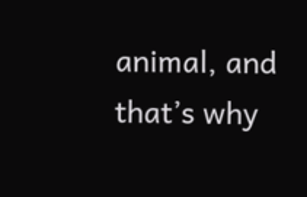animal, and that’s why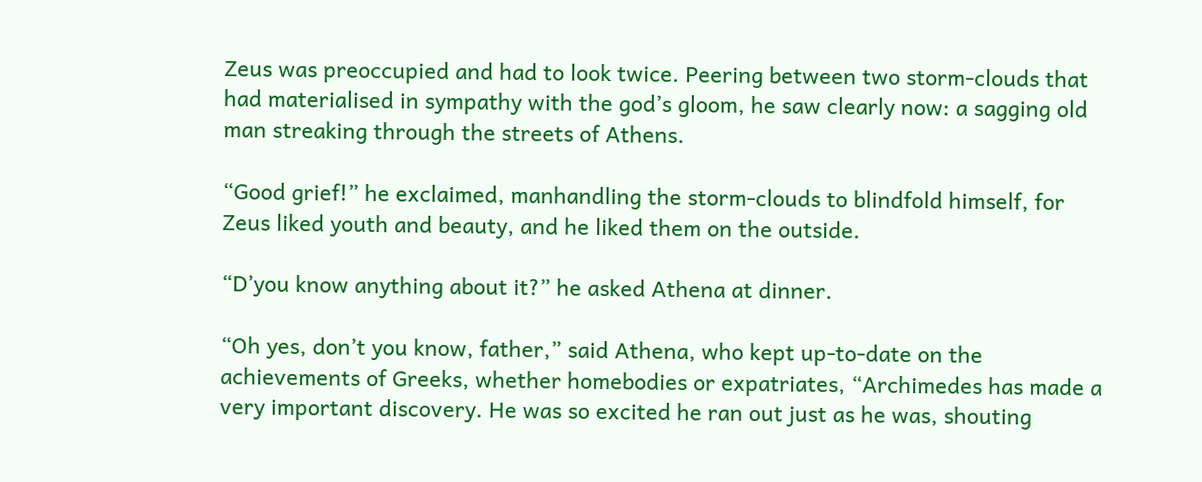Zeus was preoccupied and had to look twice. Peering between two storm-clouds that had materialised in sympathy with the god’s gloom, he saw clearly now: a sagging old man streaking through the streets of Athens.

“Good grief!” he exclaimed, manhandling the storm-clouds to blindfold himself, for Zeus liked youth and beauty, and he liked them on the outside.

“D’you know anything about it?” he asked Athena at dinner.

“Oh yes, don’t you know, father,” said Athena, who kept up-to-date on the achievements of Greeks, whether homebodies or expatriates, “Archimedes has made a very important discovery. He was so excited he ran out just as he was, shouting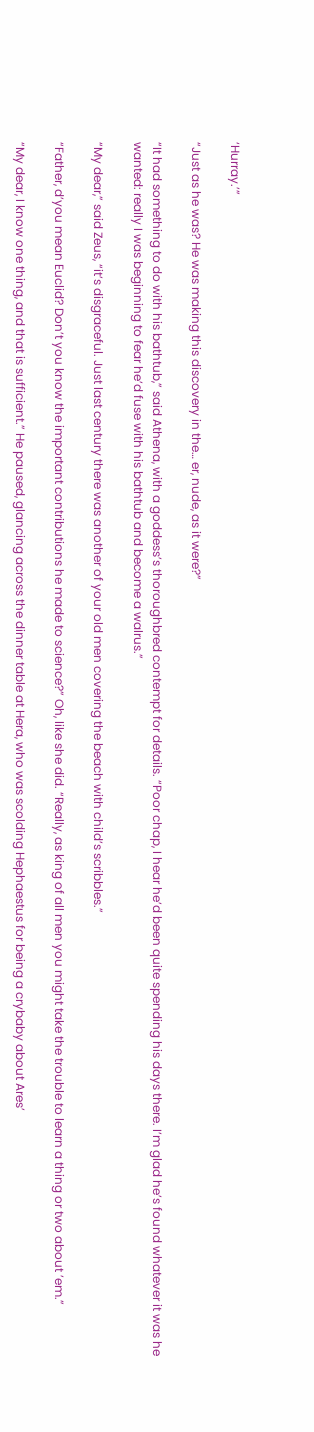‘Hurray.’”

“Just as he was? He was making this discovery in the… er, nude, as it were?”

“It had something to do with his bathtub,” said Athena, with a goddess’s thoroughbred contempt for details. “Poor chap, I hear he’d been quite spending his days there. I’m glad he’s found whatever it was he wanted: really I was beginning to fear he’d fuse with his bathtub and become a walrus.”

“My dear,” said Zeus, “it’s disgraceful. Just last century there was another of your old men covering the beach with child’s scribbles.”

“Father, d’you mean Euclid? Don’t you know the important contributions he made to science?” Oh, like she did. “Really, as king of all men you might take the trouble to learn a thing or two about ’em.”

“My dear, I know one thing, and that is sufficient.” He paused, glancing across the dinner table at Hera, who was scolding Hephaestus for being a crybaby about Ares’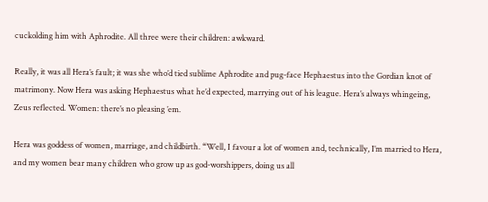cuckolding him with Aphrodite. All three were their children: awkward.

Really, it was all Hera’s fault; it was she who’d tied sublime Aphrodite and pug-face Hephaestus into the Gordian knot of matrimony. Now Hera was asking Hephaestus what he’d expected, marrying out of his league. Hera’s always whingeing, Zeus reflected. Women: there’s no pleasing ’em.

Hera was goddess of women, marriage, and childbirth. “Well, I favour a lot of women and, technically, I’m married to Hera, and my women bear many children who grow up as god-worshippers, doing us all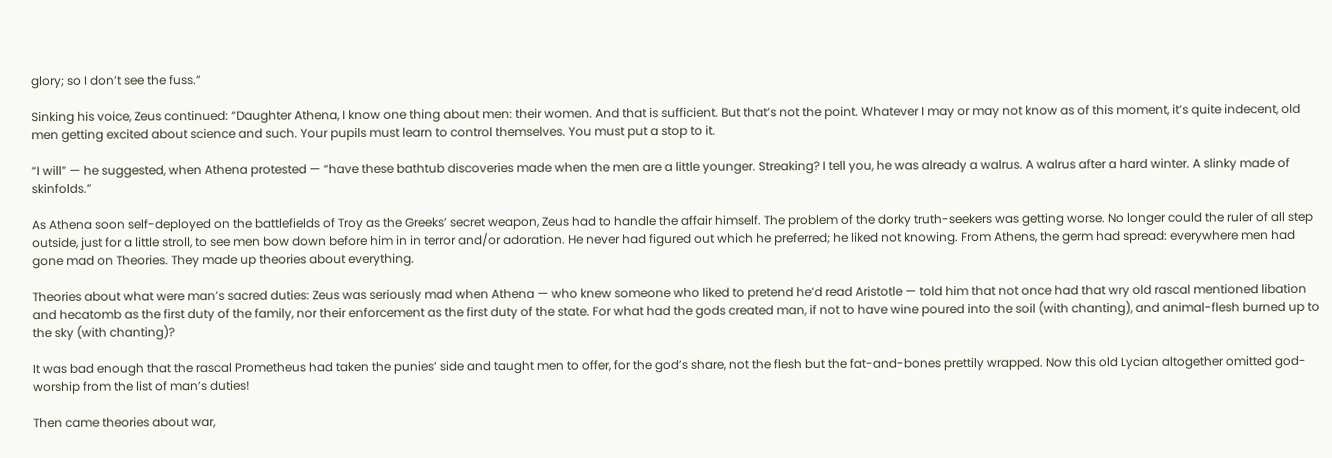glory; so I don’t see the fuss.”

Sinking his voice, Zeus continued: “Daughter Athena, I know one thing about men: their women. And that is sufficient. But that’s not the point. Whatever I may or may not know as of this moment, it’s quite indecent, old men getting excited about science and such. Your pupils must learn to control themselves. You must put a stop to it.

“I will” — he suggested, when Athena protested — “have these bathtub discoveries made when the men are a little younger. Streaking? I tell you, he was already a walrus. A walrus after a hard winter. A slinky made of skinfolds.”

As Athena soon self-deployed on the battlefields of Troy as the Greeks’ secret weapon, Zeus had to handle the affair himself. The problem of the dorky truth-seekers was getting worse. No longer could the ruler of all step outside, just for a little stroll, to see men bow down before him in in terror and/or adoration. He never had figured out which he preferred; he liked not knowing. From Athens, the germ had spread: everywhere men had gone mad on Theories. They made up theories about everything.

Theories about what were man’s sacred duties: Zeus was seriously mad when Athena — who knew someone who liked to pretend he’d read Aristotle — told him that not once had that wry old rascal mentioned libation and hecatomb as the first duty of the family, nor their enforcement as the first duty of the state. For what had the gods created man, if not to have wine poured into the soil (with chanting), and animal-flesh burned up to the sky (with chanting)?

It was bad enough that the rascal Prometheus had taken the punies’ side and taught men to offer, for the god’s share, not the flesh but the fat-and-bones prettily wrapped. Now this old Lycian altogether omitted god-worship from the list of man’s duties!

Then came theories about war,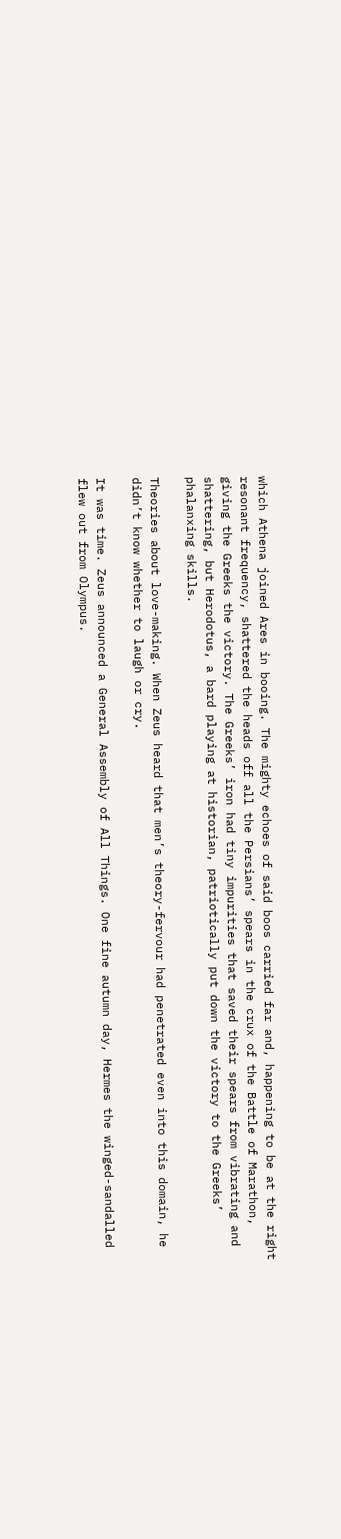which Athena joined Ares in booing. The mighty echoes of said boos carried far and, happening to be at the right resonant frequency, shattered the heads off all the Persians’ spears in the crux of the Battle of Marathon, giving the Greeks the victory. The Greeks’ iron had tiny impurities that saved their spears from vibrating and shattering, but Herodotus, a bard playing at historian, patriotically put down the victory to the Greeks’ phalanxing skills.

Theories about love-making. When Zeus heard that men’s theory-fervour had penetrated even into this domain, he didn’t know whether to laugh or cry.

It was time. Zeus announced a General Assembly of All Things. One fine autumn day, Hermes the winged-sandalled flew out from Olympus.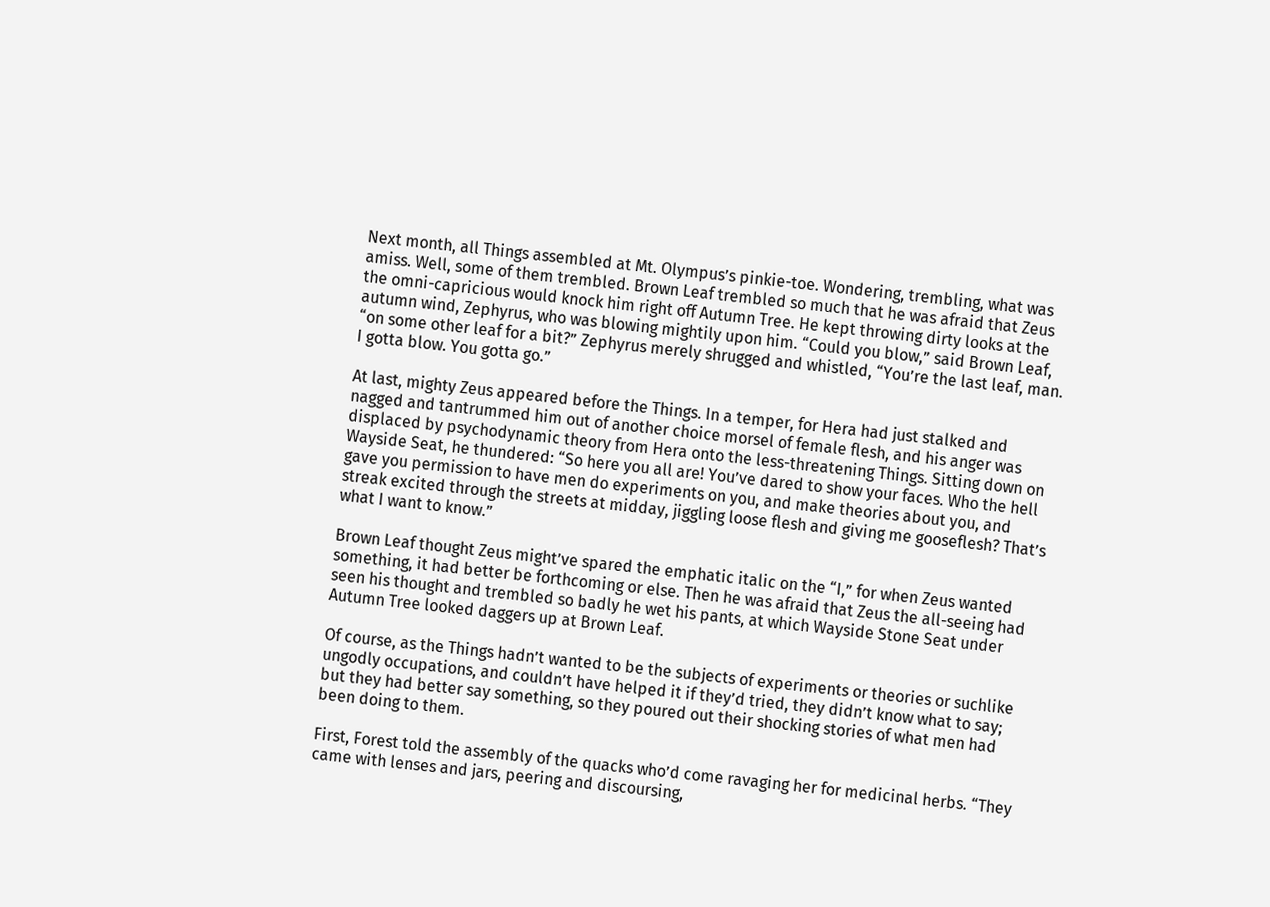Next month, all Things assembled at Mt. Olympus’s pinkie-toe. Wondering, trembling, what was amiss. Well, some of them trembled. Brown Leaf trembled so much that he was afraid that Zeus the omni-capricious would knock him right off Autumn Tree. He kept throwing dirty looks at the autumn wind, Zephyrus, who was blowing mightily upon him. “Could you blow,” said Brown Leaf, “on some other leaf for a bit?” Zephyrus merely shrugged and whistled, “You’re the last leaf, man. I gotta blow. You gotta go.”

At last, mighty Zeus appeared before the Things. In a temper, for Hera had just stalked and nagged and tantrummed him out of another choice morsel of female flesh, and his anger was displaced by psychodynamic theory from Hera onto the less-threatening Things. Sitting down on Wayside Seat, he thundered: “So here you all are! You’ve dared to show your faces. Who the hell gave you permission to have men do experiments on you, and make theories about you, and streak excited through the streets at midday, jiggling loose flesh and giving me gooseflesh? That’s what I want to know.”

Brown Leaf thought Zeus might’ve spared the emphatic italic on the “I,” for when Zeus wanted something, it had better be forthcoming or else. Then he was afraid that Zeus the all-seeing had seen his thought and trembled so badly he wet his pants, at which Wayside Stone Seat under Autumn Tree looked daggers up at Brown Leaf.

Of course, as the Things hadn’t wanted to be the subjects of experiments or theories or suchlike ungodly occupations, and couldn’t have helped it if they’d tried, they didn’t know what to say; but they had better say something, so they poured out their shocking stories of what men had been doing to them.

First, Forest told the assembly of the quacks who’d come ravaging her for medicinal herbs. “They came with lenses and jars, peering and discoursing,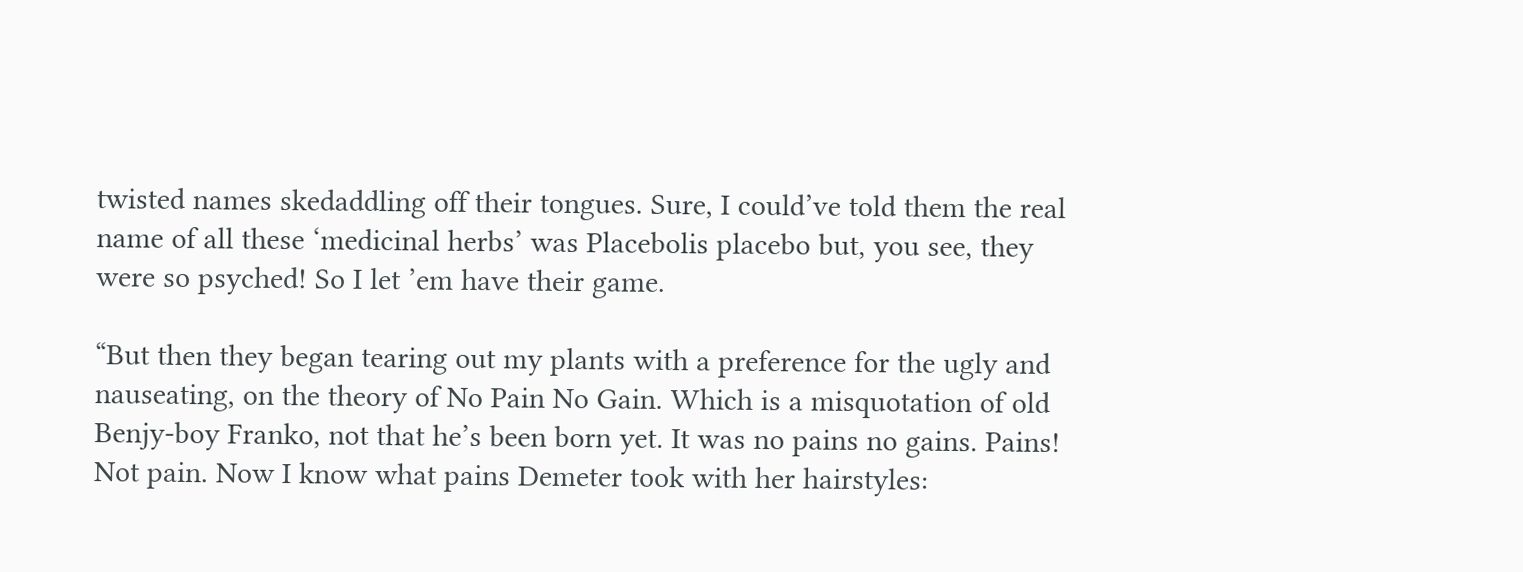twisted names skedaddling off their tongues. Sure, I could’ve told them the real name of all these ‘medicinal herbs’ was Placebolis placebo but, you see, they were so psyched! So I let ’em have their game.

“But then they began tearing out my plants with a preference for the ugly and nauseating, on the theory of No Pain No Gain. Which is a misquotation of old Benjy-boy Franko, not that he’s been born yet. It was no pains no gains. Pains! Not pain. Now I know what pains Demeter took with her hairstyles: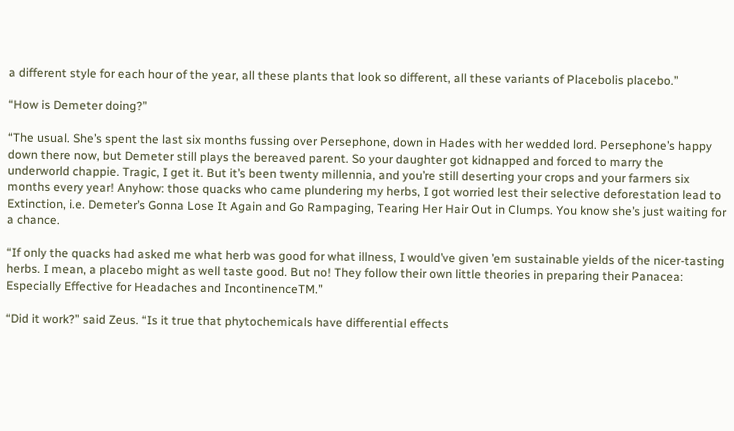a different style for each hour of the year, all these plants that look so different, all these variants of Placebolis placebo.”

“How is Demeter doing?”

“The usual. She’s spent the last six months fussing over Persephone, down in Hades with her wedded lord. Persephone’s happy down there now, but Demeter still plays the bereaved parent. So your daughter got kidnapped and forced to marry the underworld chappie. Tragic, I get it. But it’s been twenty millennia, and you’re still deserting your crops and your farmers six months every year! Anyhow: those quacks who came plundering my herbs, I got worried lest their selective deforestation lead to Extinction, i.e. Demeter’s Gonna Lose It Again and Go Rampaging, Tearing Her Hair Out in Clumps. You know she’s just waiting for a chance.

“If only the quacks had asked me what herb was good for what illness, I would’ve given ’em sustainable yields of the nicer-tasting herbs. I mean, a placebo might as well taste good. But no! They follow their own little theories in preparing their Panacea: Especially Effective for Headaches and IncontinenceTM.”

“Did it work?” said Zeus. “Is it true that phytochemicals have differential effects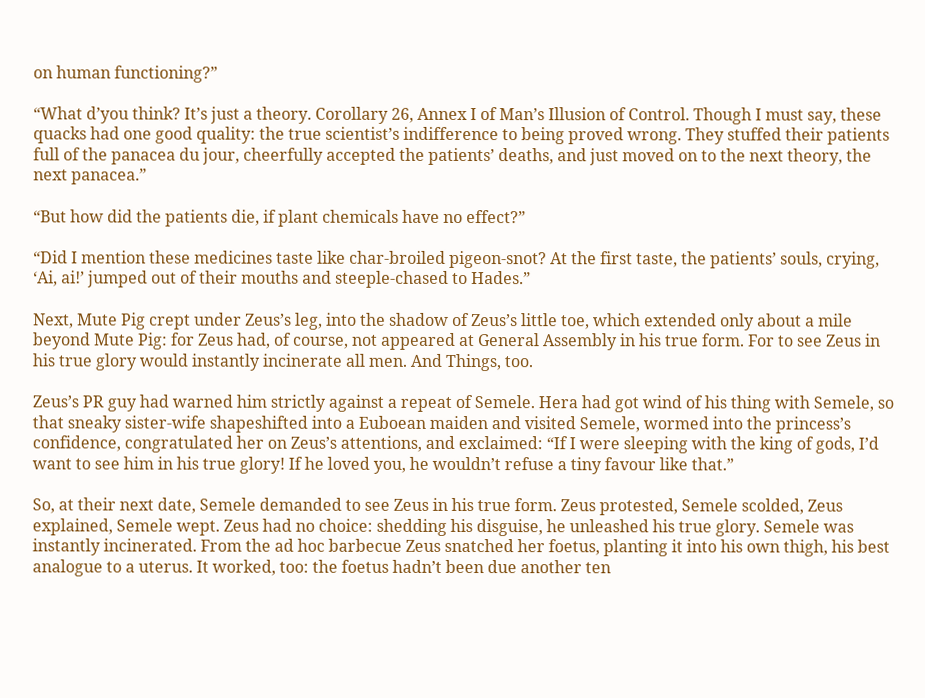on human functioning?”

“What d’you think? It’s just a theory. Corollary 26, Annex I of Man’s Illusion of Control. Though I must say, these quacks had one good quality: the true scientist’s indifference to being proved wrong. They stuffed their patients full of the panacea du jour, cheerfully accepted the patients’ deaths, and just moved on to the next theory, the next panacea.”

“But how did the patients die, if plant chemicals have no effect?”

“Did I mention these medicines taste like char-broiled pigeon-snot? At the first taste, the patients’ souls, crying, ‘Ai, ai!’ jumped out of their mouths and steeple-chased to Hades.”

Next, Mute Pig crept under Zeus’s leg, into the shadow of Zeus’s little toe, which extended only about a mile beyond Mute Pig: for Zeus had, of course, not appeared at General Assembly in his true form. For to see Zeus in his true glory would instantly incinerate all men. And Things, too.

Zeus’s PR guy had warned him strictly against a repeat of Semele. Hera had got wind of his thing with Semele, so that sneaky sister-wife shapeshifted into a Euboean maiden and visited Semele, wormed into the princess’s confidence, congratulated her on Zeus’s attentions, and exclaimed: “If I were sleeping with the king of gods, I’d want to see him in his true glory! If he loved you, he wouldn’t refuse a tiny favour like that.”

So, at their next date, Semele demanded to see Zeus in his true form. Zeus protested, Semele scolded, Zeus explained, Semele wept. Zeus had no choice: shedding his disguise, he unleashed his true glory. Semele was instantly incinerated. From the ad hoc barbecue Zeus snatched her foetus, planting it into his own thigh, his best analogue to a uterus. It worked, too: the foetus hadn’t been due another ten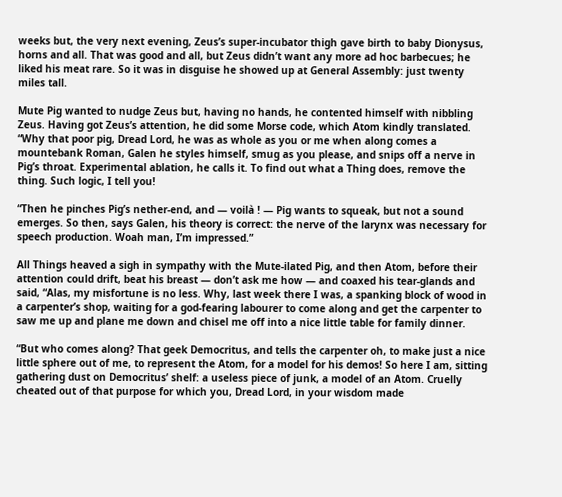weeks but, the very next evening, Zeus’s super-incubator thigh gave birth to baby Dionysus, horns and all. That was good and all, but Zeus didn’t want any more ad hoc barbecues; he liked his meat rare. So it was in disguise he showed up at General Assembly: just twenty miles tall.

Mute Pig wanted to nudge Zeus but, having no hands, he contented himself with nibbling Zeus. Having got Zeus’s attention, he did some Morse code, which Atom kindly translated. “Why that poor pig, Dread Lord, he was as whole as you or me when along comes a mountebank Roman, Galen he styles himself, smug as you please, and snips off a nerve in Pig’s throat. Experimental ablation, he calls it. To find out what a Thing does, remove the thing. Such logic, I tell you!

“Then he pinches Pig’s nether-end, and — voilà ! — Pig wants to squeak, but not a sound emerges. So then, says Galen, his theory is correct: the nerve of the larynx was necessary for speech production. Woah man, I’m impressed.”

All Things heaved a sigh in sympathy with the Mute-ilated Pig, and then Atom, before their attention could drift, beat his breast — don’t ask me how — and coaxed his tear-glands and said, “Alas, my misfortune is no less. Why, last week there I was, a spanking block of wood in a carpenter’s shop, waiting for a god-fearing labourer to come along and get the carpenter to saw me up and plane me down and chisel me off into a nice little table for family dinner.

“But who comes along? That geek Democritus, and tells the carpenter oh, to make just a nice little sphere out of me, to represent the Atom, for a model for his demos! So here I am, sitting gathering dust on Democritus’ shelf: a useless piece of junk, a model of an Atom. Cruelly cheated out of that purpose for which you, Dread Lord, in your wisdom made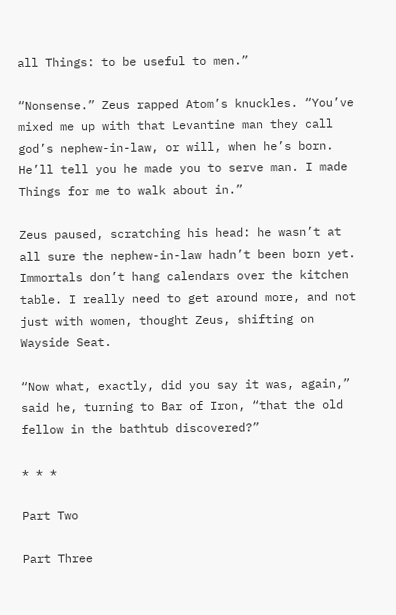all Things: to be useful to men.”

“Nonsense.” Zeus rapped Atom’s knuckles. “You’ve mixed me up with that Levantine man they call god’s nephew-in-law, or will, when he’s born. He’ll tell you he made you to serve man. I made Things for me to walk about in.”

Zeus paused, scratching his head: he wasn’t at all sure the nephew-in-law hadn’t been born yet. Immortals don’t hang calendars over the kitchen table. I really need to get around more, and not just with women, thought Zeus, shifting on Wayside Seat.

“Now what, exactly, did you say it was, again,” said he, turning to Bar of Iron, “that the old fellow in the bathtub discovered?”

* * *

Part Two

Part Three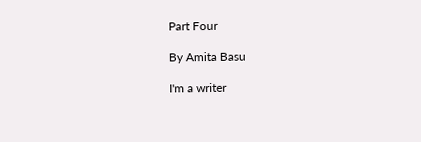Part Four

By Amita Basu

I'm a writer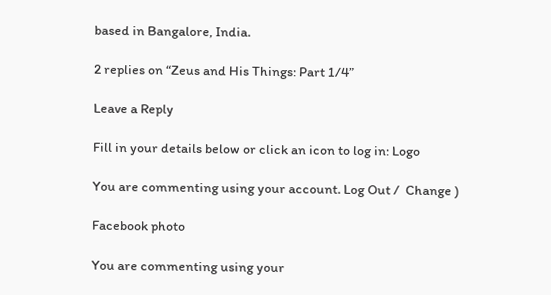based in Bangalore, India.

2 replies on “Zeus and His Things: Part 1/4”

Leave a Reply

Fill in your details below or click an icon to log in: Logo

You are commenting using your account. Log Out /  Change )

Facebook photo

You are commenting using your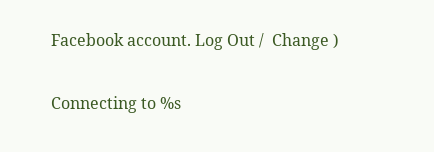Facebook account. Log Out /  Change )

Connecting to %s